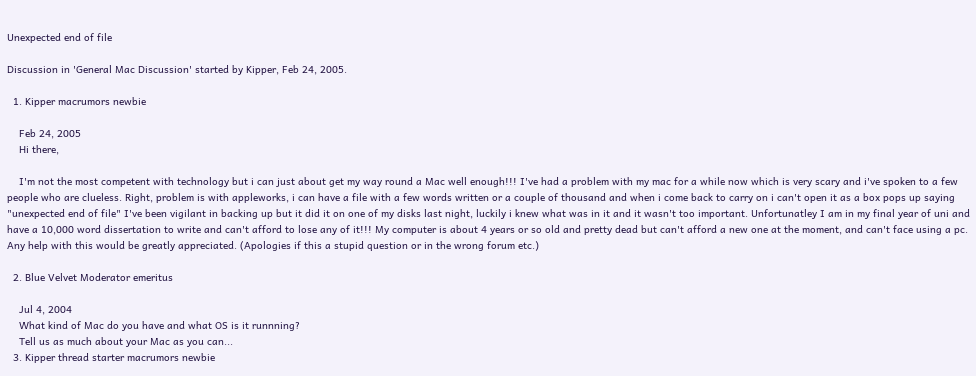Unexpected end of file

Discussion in 'General Mac Discussion' started by Kipper, Feb 24, 2005.

  1. Kipper macrumors newbie

    Feb 24, 2005
    Hi there,

    I'm not the most competent with technology but i can just about get my way round a Mac well enough!!! I've had a problem with my mac for a while now which is very scary and i've spoken to a few people who are clueless. Right, problem is with appleworks, i can have a file with a few words written or a couple of thousand and when i come back to carry on i can't open it as a box pops up saying "unexpected end of file" I've been vigilant in backing up but it did it on one of my disks last night, luckily i knew what was in it and it wasn't too important. Unfortunatley I am in my final year of uni and have a 10,000 word dissertation to write and can't afford to lose any of it!!! My computer is about 4 years or so old and pretty dead but can't afford a new one at the moment, and can't face using a pc. Any help with this would be greatly appreciated. (Apologies if this a stupid question or in the wrong forum etc.)

  2. Blue Velvet Moderator emeritus

    Jul 4, 2004
    What kind of Mac do you have and what OS is it runnning?
    Tell us as much about your Mac as you can...
  3. Kipper thread starter macrumors newbie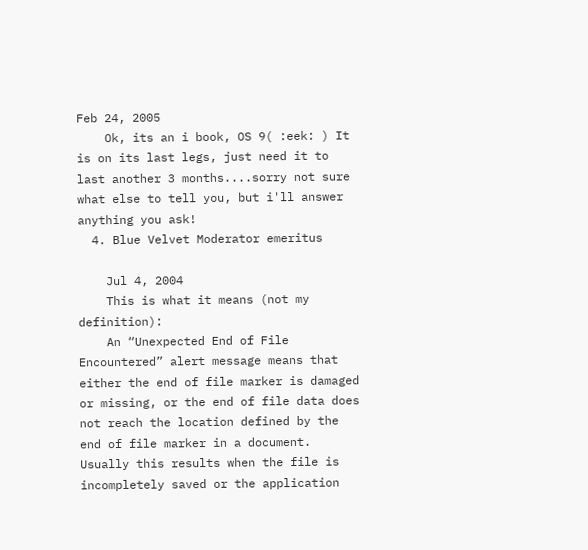Feb 24, 2005
    Ok, its an i book, OS 9( :eek: ) It is on its last legs, just need it to last another 3 months....sorry not sure what else to tell you, but i'll answer anything you ask!
  4. Blue Velvet Moderator emeritus

    Jul 4, 2004
    This is what it means (not my definition):
    An “Unexpected End of File Encountered” alert message means that either the end of file marker is damaged or missing, or the end of file data does not reach the location defined by the end of file marker in a document. Usually this results when the file is incompletely saved or the application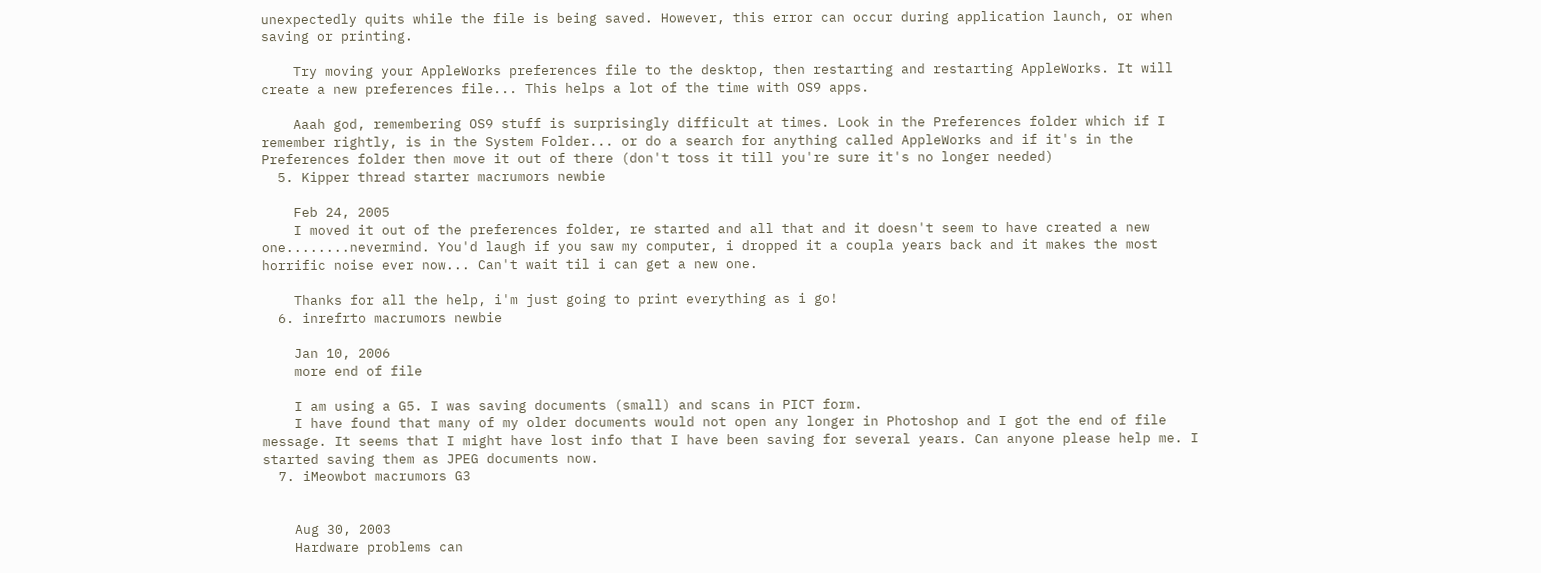unexpectedly quits while the file is being saved. However, this error can occur during application launch, or when saving or printing.

    Try moving your AppleWorks preferences file to the desktop, then restarting and restarting AppleWorks. It will create a new preferences file... This helps a lot of the time with OS9 apps.

    Aaah god, remembering OS9 stuff is surprisingly difficult at times. Look in the Preferences folder which if I remember rightly, is in the System Folder... or do a search for anything called AppleWorks and if it's in the Preferences folder then move it out of there (don't toss it till you're sure it's no longer needed)
  5. Kipper thread starter macrumors newbie

    Feb 24, 2005
    I moved it out of the preferences folder, re started and all that and it doesn't seem to have created a new one........nevermind. You'd laugh if you saw my computer, i dropped it a coupla years back and it makes the most horrific noise ever now... Can't wait til i can get a new one.

    Thanks for all the help, i'm just going to print everything as i go!
  6. inrefrto macrumors newbie

    Jan 10, 2006
    more end of file

    I am using a G5. I was saving documents (small) and scans in PICT form.
    I have found that many of my older documents would not open any longer in Photoshop and I got the end of file message. It seems that I might have lost info that I have been saving for several years. Can anyone please help me. I started saving them as JPEG documents now.
  7. iMeowbot macrumors G3


    Aug 30, 2003
    Hardware problems can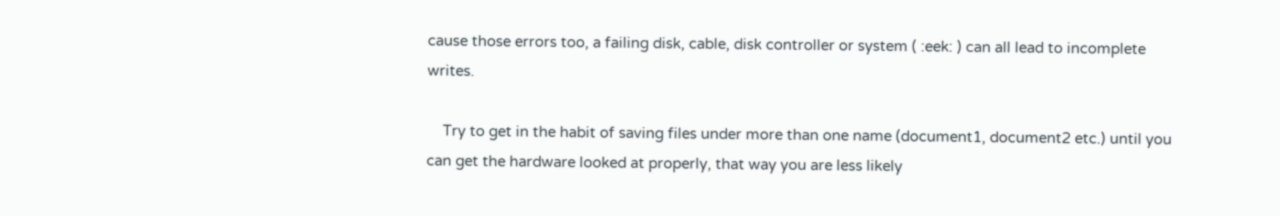cause those errors too, a failing disk, cable, disk controller or system ( :eek: ) can all lead to incomplete writes.

    Try to get in the habit of saving files under more than one name (document1, document2 etc.) until you can get the hardware looked at properly, that way you are less likely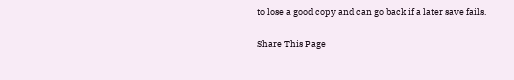to lose a good copy and can go back if a later save fails.

Share This Page